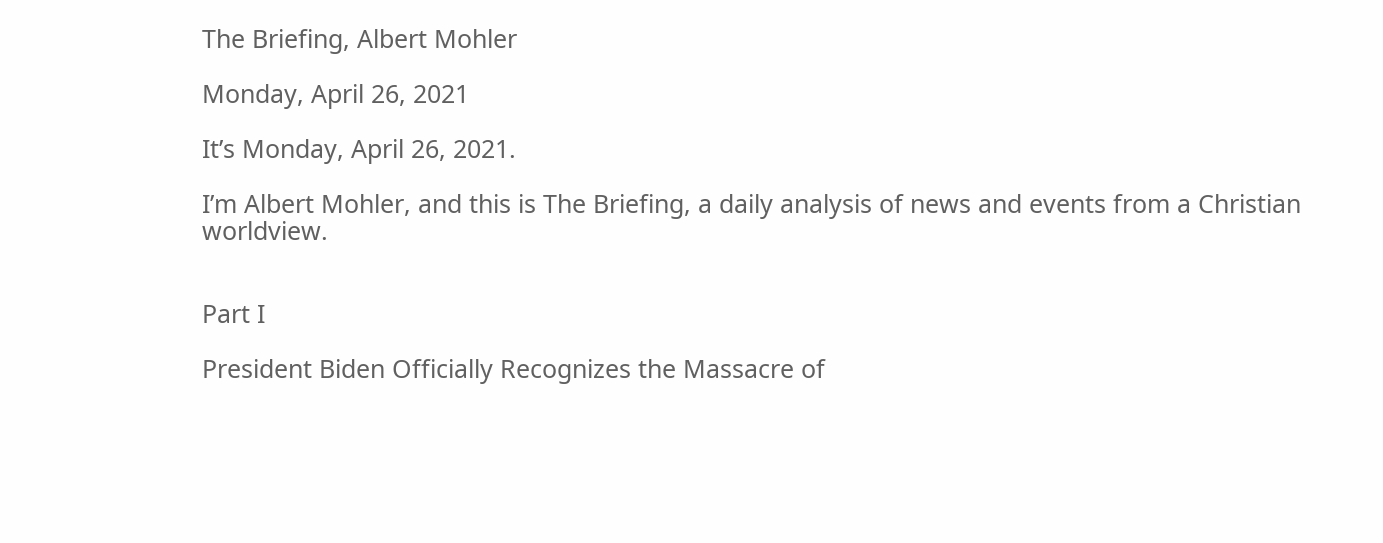The Briefing, Albert Mohler

Monday, April 26, 2021

It’s Monday, April 26, 2021.

I’m Albert Mohler, and this is The Briefing, a daily analysis of news and events from a Christian worldview.


Part I

President Biden Officially Recognizes the Massacre of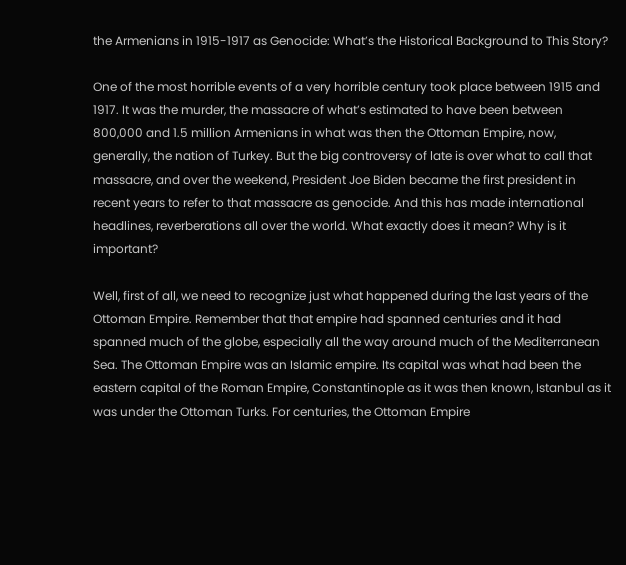the Armenians in 1915-1917 as Genocide: What’s the Historical Background to This Story?

One of the most horrible events of a very horrible century took place between 1915 and 1917. It was the murder, the massacre of what’s estimated to have been between 800,000 and 1.5 million Armenians in what was then the Ottoman Empire, now, generally, the nation of Turkey. But the big controversy of late is over what to call that massacre, and over the weekend, President Joe Biden became the first president in recent years to refer to that massacre as genocide. And this has made international headlines, reverberations all over the world. What exactly does it mean? Why is it important?

Well, first of all, we need to recognize just what happened during the last years of the Ottoman Empire. Remember that that empire had spanned centuries and it had spanned much of the globe, especially all the way around much of the Mediterranean Sea. The Ottoman Empire was an Islamic empire. Its capital was what had been the eastern capital of the Roman Empire, Constantinople as it was then known, Istanbul as it was under the Ottoman Turks. For centuries, the Ottoman Empire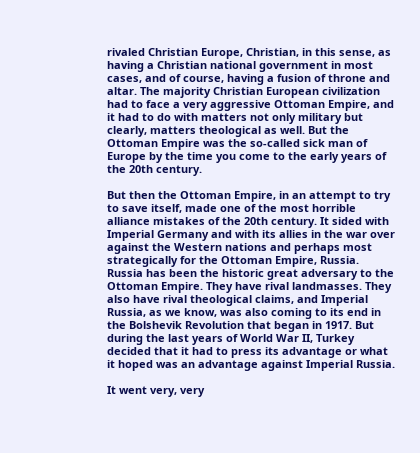rivaled Christian Europe, Christian, in this sense, as having a Christian national government in most cases, and of course, having a fusion of throne and altar. The majority Christian European civilization had to face a very aggressive Ottoman Empire, and it had to do with matters not only military but clearly, matters theological as well. But the Ottoman Empire was the so-called sick man of Europe by the time you come to the early years of the 20th century.

But then the Ottoman Empire, in an attempt to try to save itself, made one of the most horrible alliance mistakes of the 20th century. It sided with Imperial Germany and with its allies in the war over against the Western nations and perhaps most strategically for the Ottoman Empire, Russia. Russia has been the historic great adversary to the Ottoman Empire. They have rival landmasses. They also have rival theological claims, and Imperial Russia, as we know, was also coming to its end in the Bolshevik Revolution that began in 1917. But during the last years of World War II, Turkey decided that it had to press its advantage or what it hoped was an advantage against Imperial Russia.

It went very, very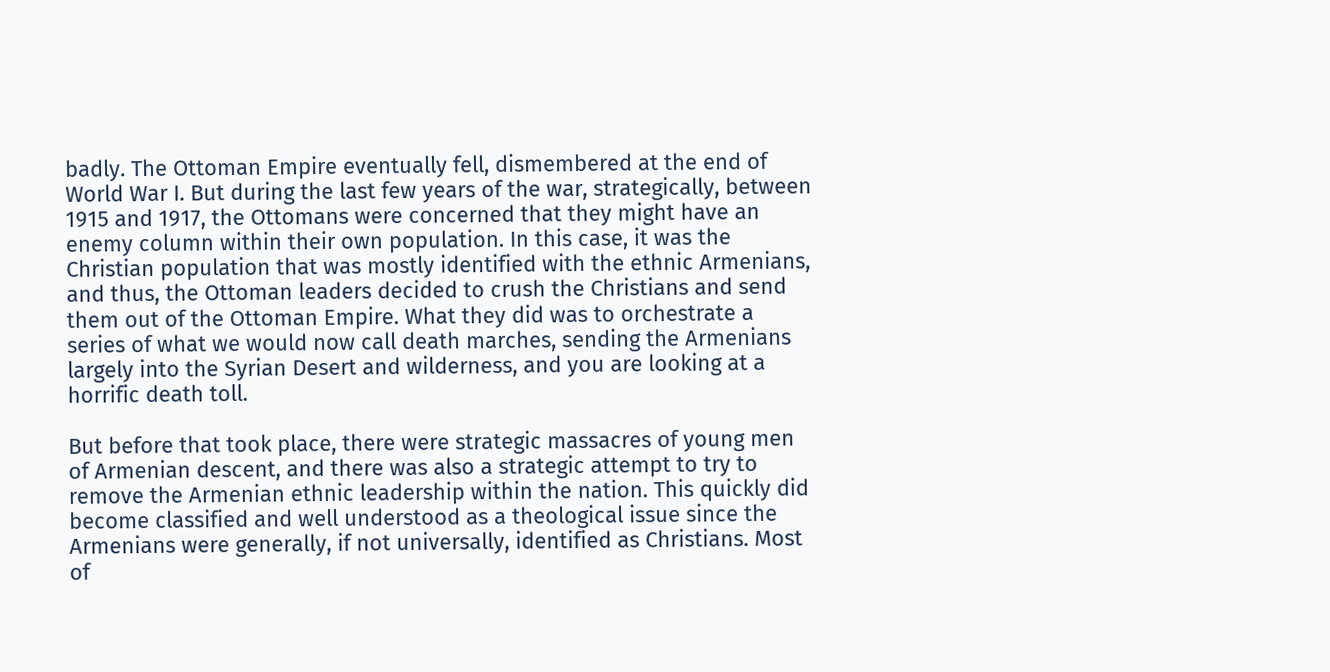badly. The Ottoman Empire eventually fell, dismembered at the end of World War I. But during the last few years of the war, strategically, between 1915 and 1917, the Ottomans were concerned that they might have an enemy column within their own population. In this case, it was the Christian population that was mostly identified with the ethnic Armenians, and thus, the Ottoman leaders decided to crush the Christians and send them out of the Ottoman Empire. What they did was to orchestrate a series of what we would now call death marches, sending the Armenians largely into the Syrian Desert and wilderness, and you are looking at a horrific death toll.

But before that took place, there were strategic massacres of young men of Armenian descent, and there was also a strategic attempt to try to remove the Armenian ethnic leadership within the nation. This quickly did become classified and well understood as a theological issue since the Armenians were generally, if not universally, identified as Christians. Most of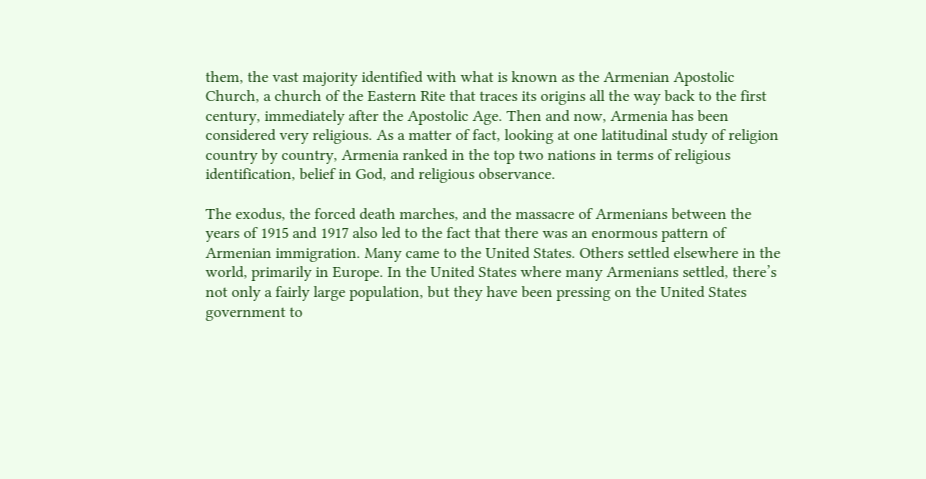them, the vast majority identified with what is known as the Armenian Apostolic Church, a church of the Eastern Rite that traces its origins all the way back to the first century, immediately after the Apostolic Age. Then and now, Armenia has been considered very religious. As a matter of fact, looking at one latitudinal study of religion country by country, Armenia ranked in the top two nations in terms of religious identification, belief in God, and religious observance.

The exodus, the forced death marches, and the massacre of Armenians between the years of 1915 and 1917 also led to the fact that there was an enormous pattern of Armenian immigration. Many came to the United States. Others settled elsewhere in the world, primarily in Europe. In the United States where many Armenians settled, there’s not only a fairly large population, but they have been pressing on the United States government to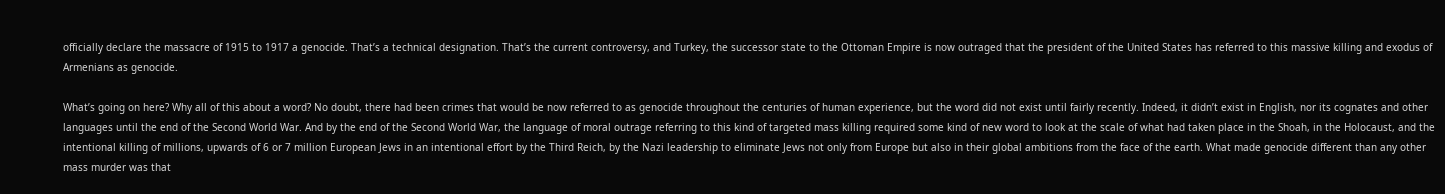officially declare the massacre of 1915 to 1917 a genocide. That’s a technical designation. That’s the current controversy, and Turkey, the successor state to the Ottoman Empire is now outraged that the president of the United States has referred to this massive killing and exodus of Armenians as genocide.

What’s going on here? Why all of this about a word? No doubt, there had been crimes that would be now referred to as genocide throughout the centuries of human experience, but the word did not exist until fairly recently. Indeed, it didn’t exist in English, nor its cognates and other languages until the end of the Second World War. And by the end of the Second World War, the language of moral outrage referring to this kind of targeted mass killing required some kind of new word to look at the scale of what had taken place in the Shoah, in the Holocaust, and the intentional killing of millions, upwards of 6 or 7 million European Jews in an intentional effort by the Third Reich, by the Nazi leadership to eliminate Jews not only from Europe but also in their global ambitions from the face of the earth. What made genocide different than any other mass murder was that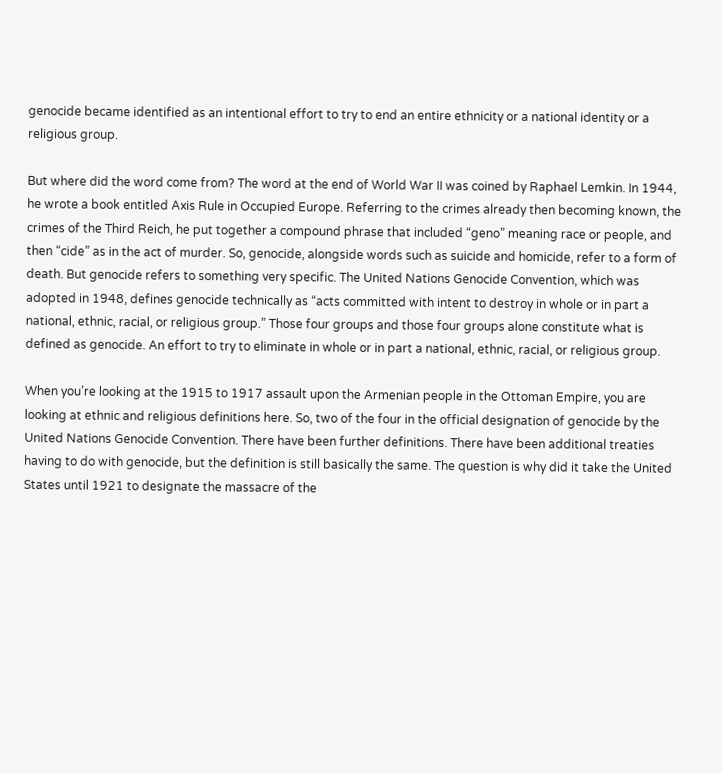genocide became identified as an intentional effort to try to end an entire ethnicity or a national identity or a religious group.

But where did the word come from? The word at the end of World War II was coined by Raphael Lemkin. In 1944, he wrote a book entitled Axis Rule in Occupied Europe. Referring to the crimes already then becoming known, the crimes of the Third Reich, he put together a compound phrase that included “geno” meaning race or people, and then “cide” as in the act of murder. So, genocide, alongside words such as suicide and homicide, refer to a form of death. But genocide refers to something very specific. The United Nations Genocide Convention, which was adopted in 1948, defines genocide technically as “acts committed with intent to destroy in whole or in part a national, ethnic, racial, or religious group.” Those four groups and those four groups alone constitute what is defined as genocide. An effort to try to eliminate in whole or in part a national, ethnic, racial, or religious group.

When you’re looking at the 1915 to 1917 assault upon the Armenian people in the Ottoman Empire, you are looking at ethnic and religious definitions here. So, two of the four in the official designation of genocide by the United Nations Genocide Convention. There have been further definitions. There have been additional treaties having to do with genocide, but the definition is still basically the same. The question is why did it take the United States until 1921 to designate the massacre of the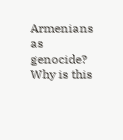Armenians as genocide? Why is this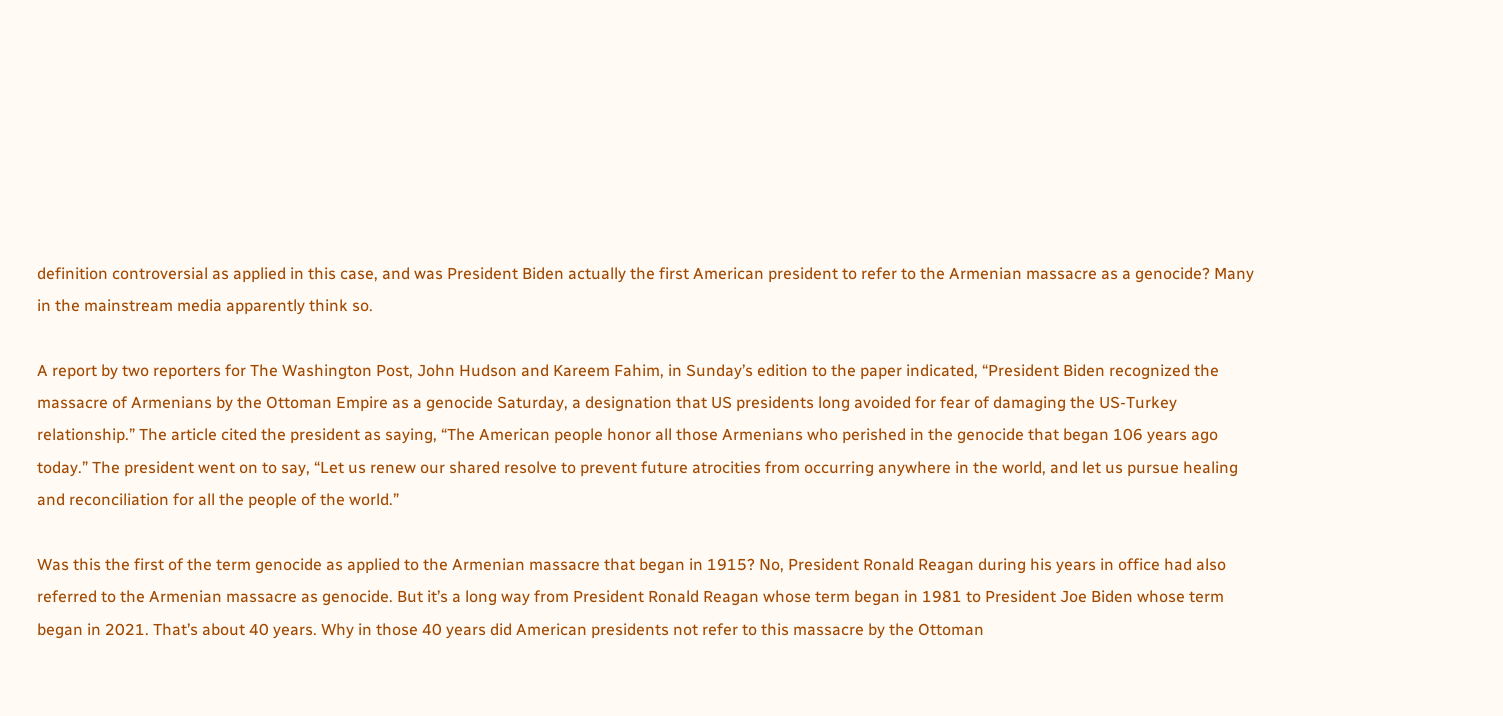definition controversial as applied in this case, and was President Biden actually the first American president to refer to the Armenian massacre as a genocide? Many in the mainstream media apparently think so.

A report by two reporters for The Washington Post, John Hudson and Kareem Fahim, in Sunday’s edition to the paper indicated, “President Biden recognized the massacre of Armenians by the Ottoman Empire as a genocide Saturday, a designation that US presidents long avoided for fear of damaging the US-Turkey relationship.” The article cited the president as saying, “The American people honor all those Armenians who perished in the genocide that began 106 years ago today.” The president went on to say, “Let us renew our shared resolve to prevent future atrocities from occurring anywhere in the world, and let us pursue healing and reconciliation for all the people of the world.”

Was this the first of the term genocide as applied to the Armenian massacre that began in 1915? No, President Ronald Reagan during his years in office had also referred to the Armenian massacre as genocide. But it’s a long way from President Ronald Reagan whose term began in 1981 to President Joe Biden whose term began in 2021. That’s about 40 years. Why in those 40 years did American presidents not refer to this massacre by the Ottoman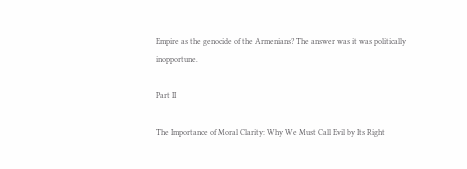Empire as the genocide of the Armenians? The answer was it was politically inopportune.

Part II

The Importance of Moral Clarity: Why We Must Call Evil by Its Right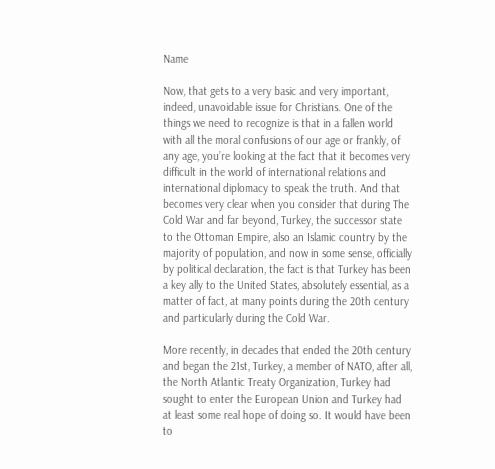Name

Now, that gets to a very basic and very important, indeed, unavoidable issue for Christians. One of the things we need to recognize is that in a fallen world with all the moral confusions of our age or frankly, of any age, you’re looking at the fact that it becomes very difficult in the world of international relations and international diplomacy to speak the truth. And that becomes very clear when you consider that during The Cold War and far beyond, Turkey, the successor state to the Ottoman Empire, also an Islamic country by the majority of population, and now in some sense, officially by political declaration, the fact is that Turkey has been a key ally to the United States, absolutely essential, as a matter of fact, at many points during the 20th century and particularly during the Cold War.

More recently, in decades that ended the 20th century and began the 21st, Turkey, a member of NATO, after all, the North Atlantic Treaty Organization, Turkey had sought to enter the European Union and Turkey had at least some real hope of doing so. It would have been to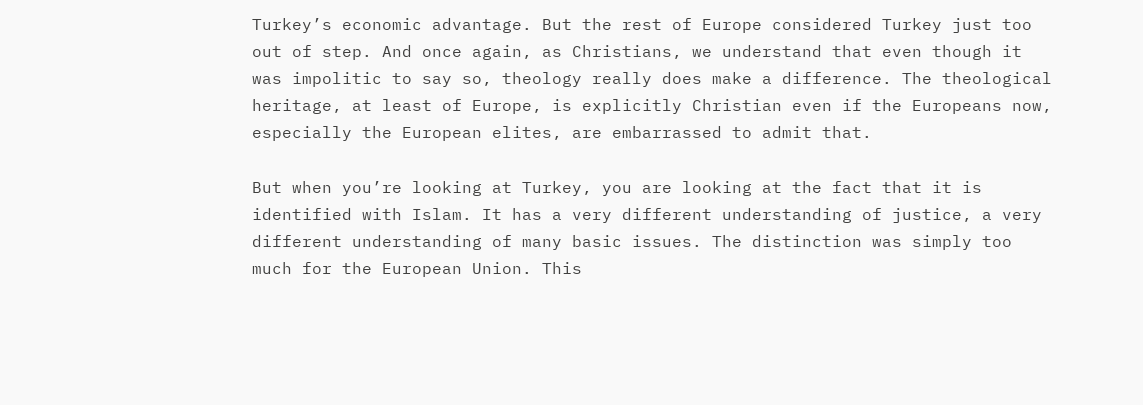Turkey’s economic advantage. But the rest of Europe considered Turkey just too out of step. And once again, as Christians, we understand that even though it was impolitic to say so, theology really does make a difference. The theological heritage, at least of Europe, is explicitly Christian even if the Europeans now, especially the European elites, are embarrassed to admit that.

But when you’re looking at Turkey, you are looking at the fact that it is identified with Islam. It has a very different understanding of justice, a very different understanding of many basic issues. The distinction was simply too much for the European Union. This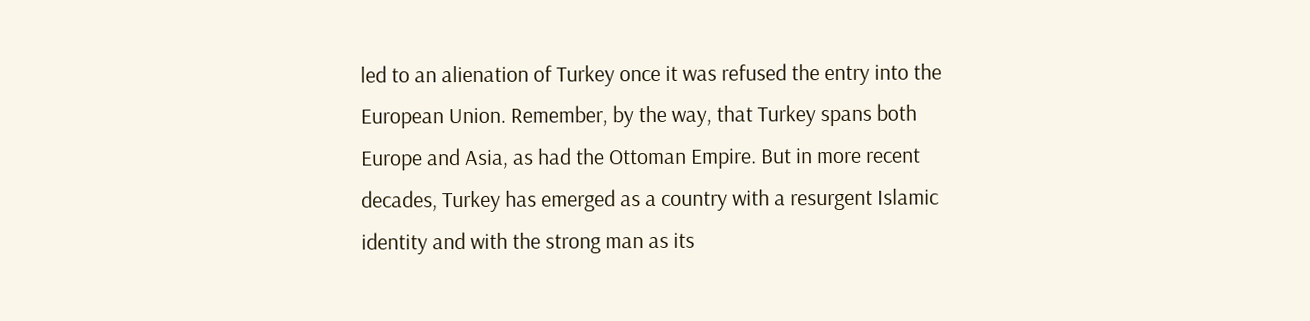led to an alienation of Turkey once it was refused the entry into the European Union. Remember, by the way, that Turkey spans both Europe and Asia, as had the Ottoman Empire. But in more recent decades, Turkey has emerged as a country with a resurgent Islamic identity and with the strong man as its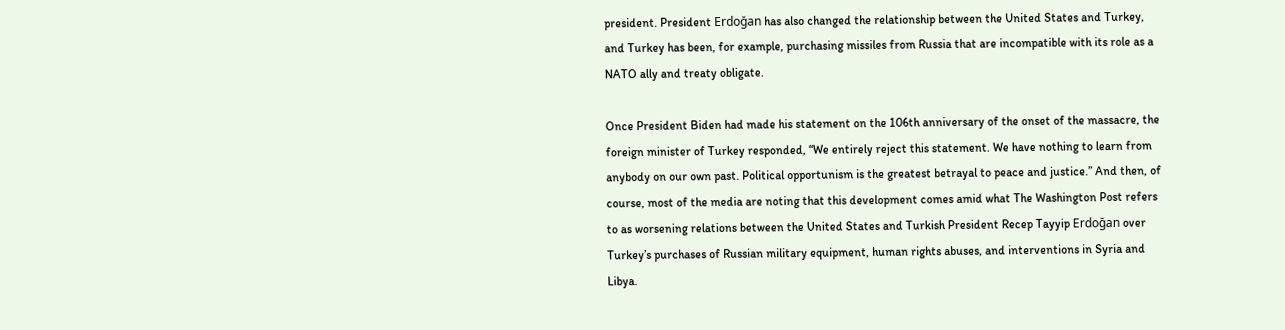president. President Erdoğan has also changed the relationship between the United States and Turkey, and Turkey has been, for example, purchasing missiles from Russia that are incompatible with its role as a NATO ally and treaty obligate.

Once President Biden had made his statement on the 106th anniversary of the onset of the massacre, the foreign minister of Turkey responded, “We entirely reject this statement. We have nothing to learn from anybody on our own past. Political opportunism is the greatest betrayal to peace and justice.” And then, of course, most of the media are noting that this development comes amid what The Washington Post refers to as worsening relations between the United States and Turkish President Recep Tayyip Erdoğan over Turkey’s purchases of Russian military equipment, human rights abuses, and interventions in Syria and Libya.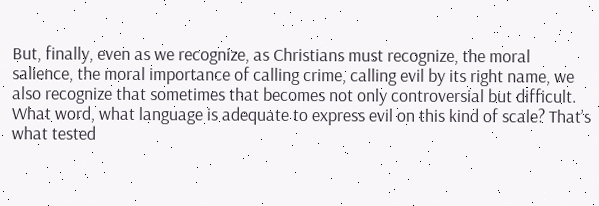But, finally, even as we recognize, as Christians must recognize, the moral salience, the moral importance of calling crime, calling evil by its right name, we also recognize that sometimes that becomes not only controversial but difficult. What word, what language is adequate to express evil on this kind of scale? That’s what tested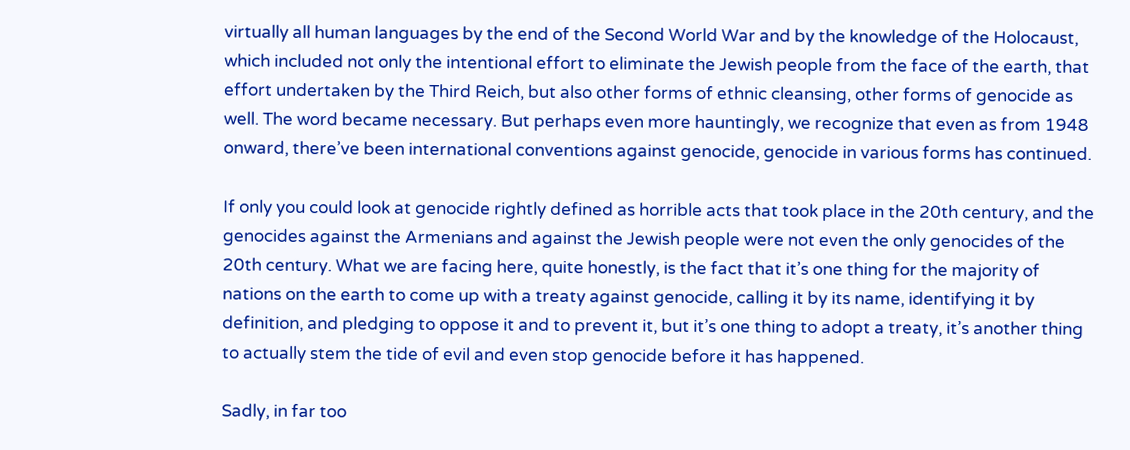virtually all human languages by the end of the Second World War and by the knowledge of the Holocaust, which included not only the intentional effort to eliminate the Jewish people from the face of the earth, that effort undertaken by the Third Reich, but also other forms of ethnic cleansing, other forms of genocide as well. The word became necessary. But perhaps even more hauntingly, we recognize that even as from 1948 onward, there’ve been international conventions against genocide, genocide in various forms has continued.

If only you could look at genocide rightly defined as horrible acts that took place in the 20th century, and the genocides against the Armenians and against the Jewish people were not even the only genocides of the 20th century. What we are facing here, quite honestly, is the fact that it’s one thing for the majority of nations on the earth to come up with a treaty against genocide, calling it by its name, identifying it by definition, and pledging to oppose it and to prevent it, but it’s one thing to adopt a treaty, it’s another thing to actually stem the tide of evil and even stop genocide before it has happened.

Sadly, in far too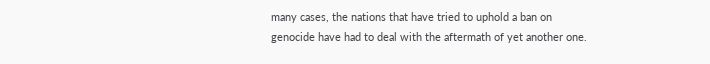many cases, the nations that have tried to uphold a ban on genocide have had to deal with the aftermath of yet another one.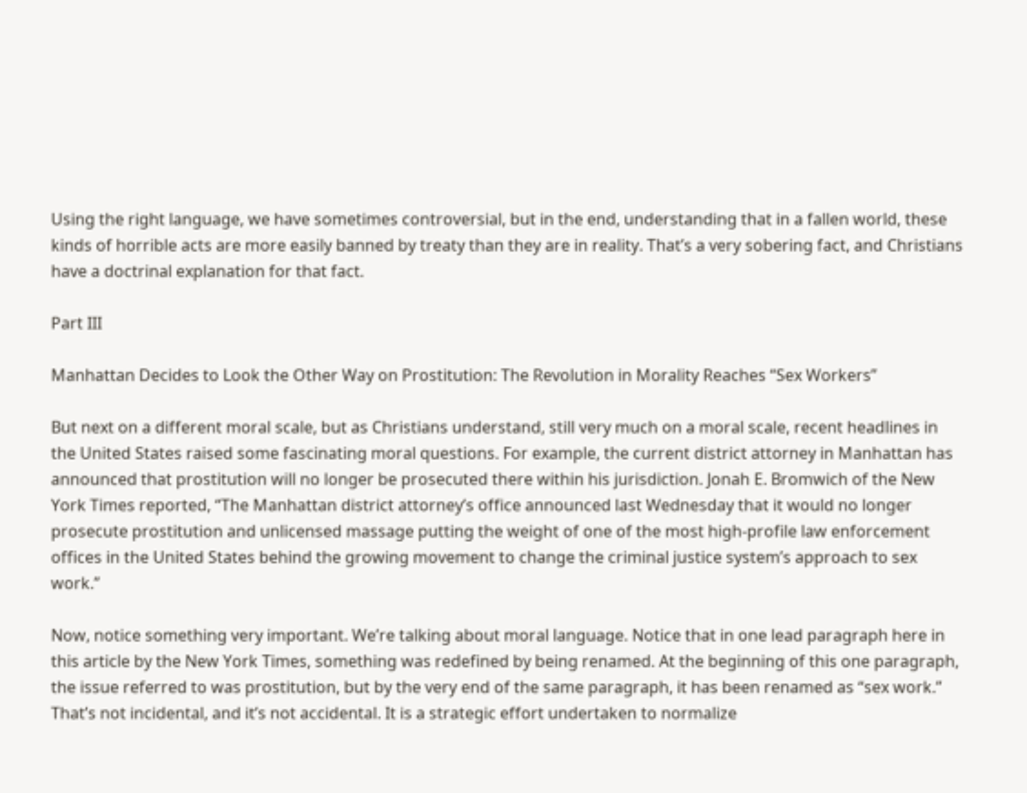Using the right language, we have sometimes controversial, but in the end, understanding that in a fallen world, these kinds of horrible acts are more easily banned by treaty than they are in reality. That’s a very sobering fact, and Christians have a doctrinal explanation for that fact.

Part III

Manhattan Decides to Look the Other Way on Prostitution: The Revolution in Morality Reaches “Sex Workers”

But next on a different moral scale, but as Christians understand, still very much on a moral scale, recent headlines in the United States raised some fascinating moral questions. For example, the current district attorney in Manhattan has announced that prostitution will no longer be prosecuted there within his jurisdiction. Jonah E. Bromwich of the New York Times reported, “The Manhattan district attorney’s office announced last Wednesday that it would no longer prosecute prostitution and unlicensed massage putting the weight of one of the most high-profile law enforcement offices in the United States behind the growing movement to change the criminal justice system’s approach to sex work.”

Now, notice something very important. We’re talking about moral language. Notice that in one lead paragraph here in this article by the New York Times, something was redefined by being renamed. At the beginning of this one paragraph, the issue referred to was prostitution, but by the very end of the same paragraph, it has been renamed as “sex work.” That’s not incidental, and it’s not accidental. It is a strategic effort undertaken to normalize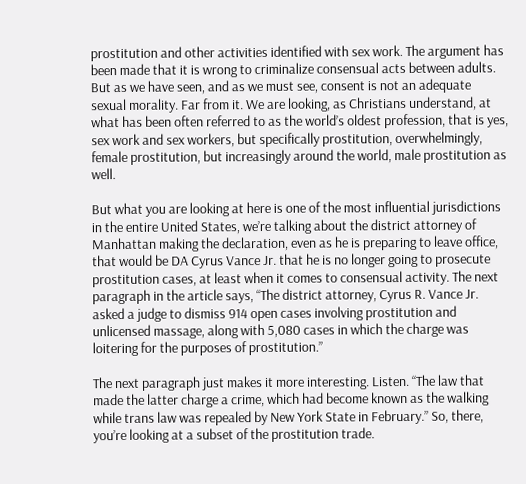prostitution and other activities identified with sex work. The argument has been made that it is wrong to criminalize consensual acts between adults. But as we have seen, and as we must see, consent is not an adequate sexual morality. Far from it. We are looking, as Christians understand, at what has been often referred to as the world’s oldest profession, that is yes, sex work and sex workers, but specifically prostitution, overwhelmingly, female prostitution, but increasingly around the world, male prostitution as well.

But what you are looking at here is one of the most influential jurisdictions in the entire United States, we’re talking about the district attorney of Manhattan making the declaration, even as he is preparing to leave office, that would be DA Cyrus Vance Jr. that he is no longer going to prosecute prostitution cases, at least when it comes to consensual activity. The next paragraph in the article says, “The district attorney, Cyrus R. Vance Jr. asked a judge to dismiss 914 open cases involving prostitution and unlicensed massage, along with 5,080 cases in which the charge was loitering for the purposes of prostitution.”

The next paragraph just makes it more interesting. Listen. “The law that made the latter charge a crime, which had become known as the walking while trans law was repealed by New York State in February.” So, there, you’re looking at a subset of the prostitution trade.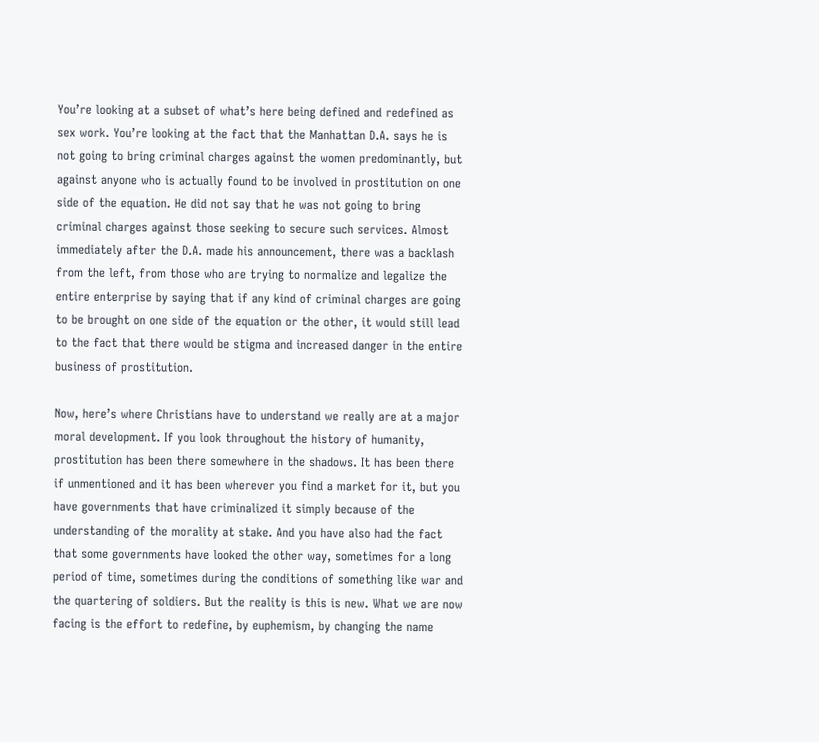You’re looking at a subset of what’s here being defined and redefined as sex work. You’re looking at the fact that the Manhattan D.A. says he is not going to bring criminal charges against the women predominantly, but against anyone who is actually found to be involved in prostitution on one side of the equation. He did not say that he was not going to bring criminal charges against those seeking to secure such services. Almost immediately after the D.A. made his announcement, there was a backlash from the left, from those who are trying to normalize and legalize the entire enterprise by saying that if any kind of criminal charges are going to be brought on one side of the equation or the other, it would still lead to the fact that there would be stigma and increased danger in the entire business of prostitution.

Now, here’s where Christians have to understand we really are at a major moral development. If you look throughout the history of humanity, prostitution has been there somewhere in the shadows. It has been there if unmentioned and it has been wherever you find a market for it, but you have governments that have criminalized it simply because of the understanding of the morality at stake. And you have also had the fact that some governments have looked the other way, sometimes for a long period of time, sometimes during the conditions of something like war and the quartering of soldiers. But the reality is this is new. What we are now facing is the effort to redefine, by euphemism, by changing the name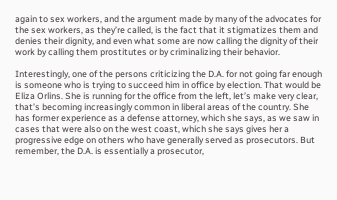again to sex workers, and the argument made by many of the advocates for the sex workers, as they’re called, is the fact that it stigmatizes them and denies their dignity, and even what some are now calling the dignity of their work by calling them prostitutes or by criminalizing their behavior.

Interestingly, one of the persons criticizing the D.A. for not going far enough is someone who is trying to succeed him in office by election. That would be Eliza Orlins. She is running for the office from the left, let’s make very clear, that’s becoming increasingly common in liberal areas of the country. She has former experience as a defense attorney, which she says, as we saw in cases that were also on the west coast, which she says gives her a progressive edge on others who have generally served as prosecutors. But remember, the D.A. is essentially a prosecutor,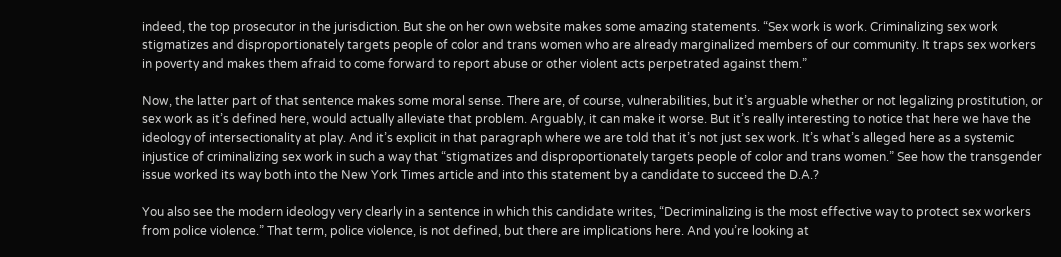indeed, the top prosecutor in the jurisdiction. But she on her own website makes some amazing statements. “Sex work is work. Criminalizing sex work stigmatizes and disproportionately targets people of color and trans women who are already marginalized members of our community. It traps sex workers in poverty and makes them afraid to come forward to report abuse or other violent acts perpetrated against them.”

Now, the latter part of that sentence makes some moral sense. There are, of course, vulnerabilities, but it’s arguable whether or not legalizing prostitution, or sex work as it’s defined here, would actually alleviate that problem. Arguably, it can make it worse. But it’s really interesting to notice that here we have the ideology of intersectionality at play. And it’s explicit in that paragraph where we are told that it’s not just sex work. It’s what’s alleged here as a systemic injustice of criminalizing sex work in such a way that “stigmatizes and disproportionately targets people of color and trans women.” See how the transgender issue worked its way both into the New York Times article and into this statement by a candidate to succeed the D.A.?

You also see the modern ideology very clearly in a sentence in which this candidate writes, “Decriminalizing is the most effective way to protect sex workers from police violence.” That term, police violence, is not defined, but there are implications here. And you’re looking at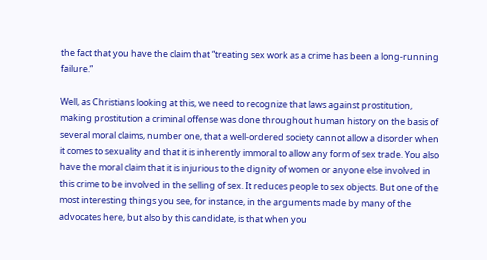the fact that you have the claim that “treating sex work as a crime has been a long-running failure.”

Well, as Christians looking at this, we need to recognize that laws against prostitution, making prostitution a criminal offense was done throughout human history on the basis of several moral claims, number one, that a well-ordered society cannot allow a disorder when it comes to sexuality and that it is inherently immoral to allow any form of sex trade. You also have the moral claim that it is injurious to the dignity of women or anyone else involved in this crime to be involved in the selling of sex. It reduces people to sex objects. But one of the most interesting things you see, for instance, in the arguments made by many of the advocates here, but also by this candidate, is that when you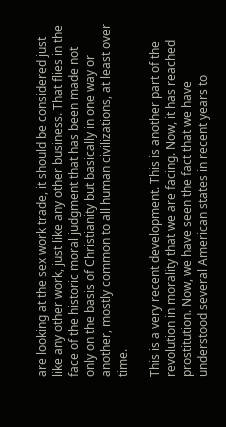are looking at the sex work trade, it should be considered just like any other work, just like any other business. That flies in the face of the historic moral judgment that has been made not only on the basis of Christianity but basically in one way or another, mostly common to all human civilizations, at least over time.

This is a very recent development. This is another part of the revolution in morality that we are facing. Now, it has reached prostitution. Now, we have seen the fact that we have understood several American states in recent years to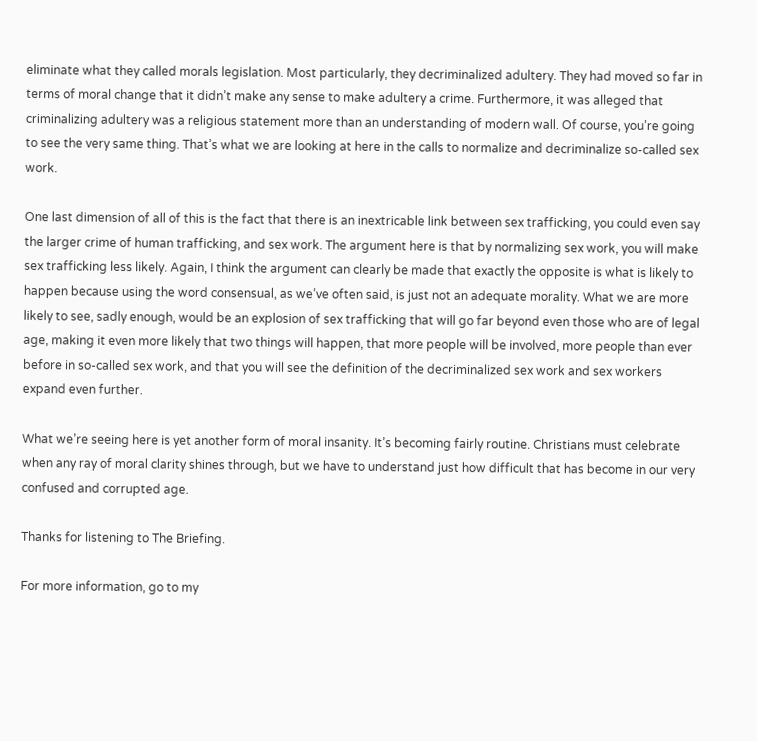eliminate what they called morals legislation. Most particularly, they decriminalized adultery. They had moved so far in terms of moral change that it didn’t make any sense to make adultery a crime. Furthermore, it was alleged that criminalizing adultery was a religious statement more than an understanding of modern wall. Of course, you’re going to see the very same thing. That’s what we are looking at here in the calls to normalize and decriminalize so-called sex work.

One last dimension of all of this is the fact that there is an inextricable link between sex trafficking, you could even say the larger crime of human trafficking, and sex work. The argument here is that by normalizing sex work, you will make sex trafficking less likely. Again, I think the argument can clearly be made that exactly the opposite is what is likely to happen because using the word consensual, as we’ve often said, is just not an adequate morality. What we are more likely to see, sadly enough, would be an explosion of sex trafficking that will go far beyond even those who are of legal age, making it even more likely that two things will happen, that more people will be involved, more people than ever before in so-called sex work, and that you will see the definition of the decriminalized sex work and sex workers expand even further.

What we’re seeing here is yet another form of moral insanity. It’s becoming fairly routine. Christians must celebrate when any ray of moral clarity shines through, but we have to understand just how difficult that has become in our very confused and corrupted age.

Thanks for listening to The Briefing.

For more information, go to my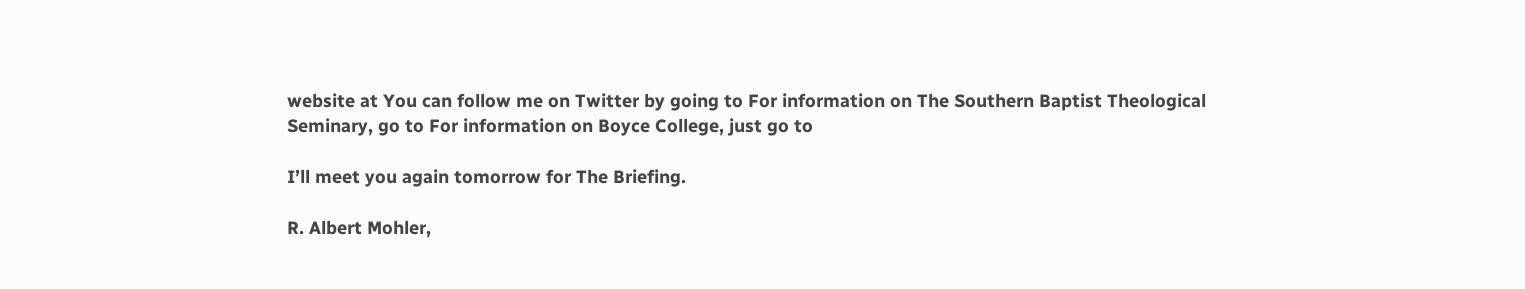website at You can follow me on Twitter by going to For information on The Southern Baptist Theological Seminary, go to For information on Boyce College, just go to

I’ll meet you again tomorrow for The Briefing.

R. Albert Mohler,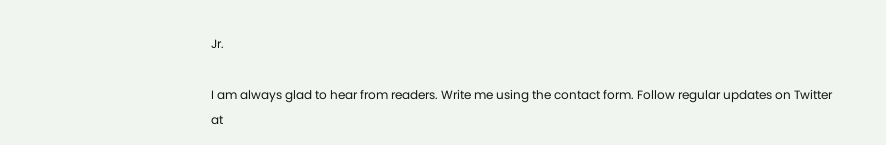Jr.

I am always glad to hear from readers. Write me using the contact form. Follow regular updates on Twitter at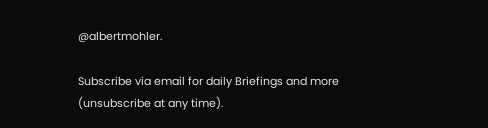@albertmohler.

Subscribe via email for daily Briefings and more (unsubscribe at any time).